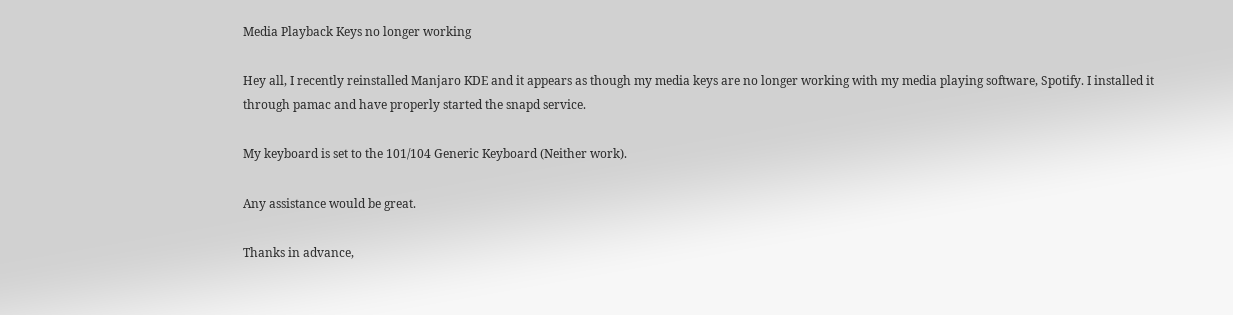Media Playback Keys no longer working

Hey all, I recently reinstalled Manjaro KDE and it appears as though my media keys are no longer working with my media playing software, Spotify. I installed it through pamac and have properly started the snapd service.

My keyboard is set to the 101/104 Generic Keyboard (Neither work).

Any assistance would be great.

Thanks in advance,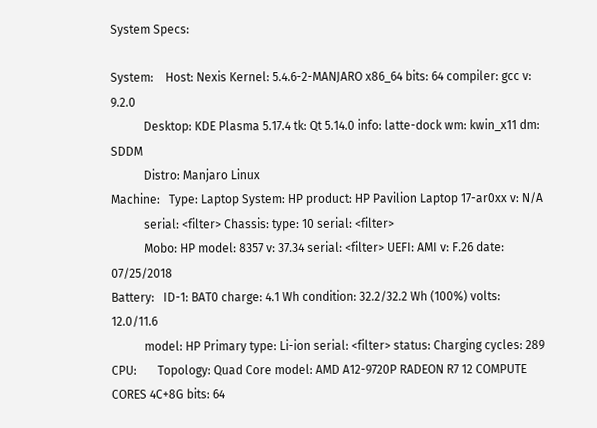System Specs:

System:    Host: Nexis Kernel: 5.4.6-2-MANJARO x86_64 bits: 64 compiler: gcc v: 9.2.0
           Desktop: KDE Plasma 5.17.4 tk: Qt 5.14.0 info: latte-dock wm: kwin_x11 dm: SDDM
           Distro: Manjaro Linux
Machine:   Type: Laptop System: HP product: HP Pavilion Laptop 17-ar0xx v: N/A
           serial: <filter> Chassis: type: 10 serial: <filter>
           Mobo: HP model: 8357 v: 37.34 serial: <filter> UEFI: AMI v: F.26 date: 07/25/2018
Battery:   ID-1: BAT0 charge: 4.1 Wh condition: 32.2/32.2 Wh (100%) volts: 12.0/11.6
           model: HP Primary type: Li-ion serial: <filter> status: Charging cycles: 289
CPU:       Topology: Quad Core model: AMD A12-9720P RADEON R7 12 COMPUTE CORES 4C+8G bits: 64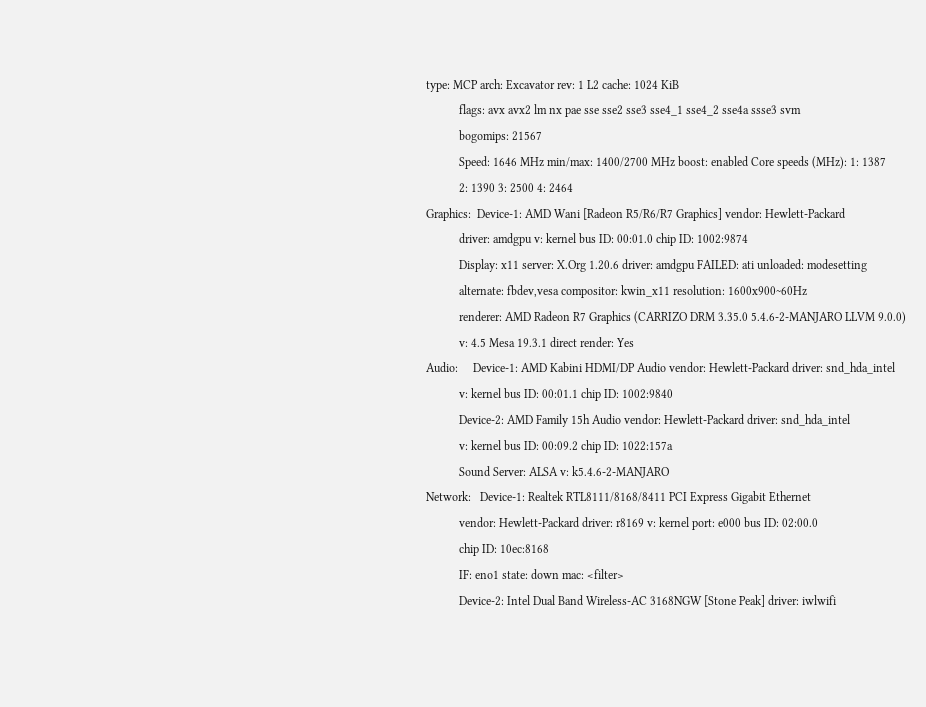type: MCP arch: Excavator rev: 1 L2 cache: 1024 KiB
           flags: avx avx2 lm nx pae sse sse2 sse3 sse4_1 sse4_2 sse4a ssse3 svm
           bogomips: 21567
           Speed: 1646 MHz min/max: 1400/2700 MHz boost: enabled Core speeds (MHz): 1: 1387
           2: 1390 3: 2500 4: 2464
Graphics:  Device-1: AMD Wani [Radeon R5/R6/R7 Graphics] vendor: Hewlett-Packard
           driver: amdgpu v: kernel bus ID: 00:01.0 chip ID: 1002:9874
           Display: x11 server: X.Org 1.20.6 driver: amdgpu FAILED: ati unloaded: modesetting
           alternate: fbdev,vesa compositor: kwin_x11 resolution: 1600x900~60Hz
           renderer: AMD Radeon R7 Graphics (CARRIZO DRM 3.35.0 5.4.6-2-MANJARO LLVM 9.0.0)
           v: 4.5 Mesa 19.3.1 direct render: Yes
Audio:     Device-1: AMD Kabini HDMI/DP Audio vendor: Hewlett-Packard driver: snd_hda_intel
           v: kernel bus ID: 00:01.1 chip ID: 1002:9840
           Device-2: AMD Family 15h Audio vendor: Hewlett-Packard driver: snd_hda_intel
           v: kernel bus ID: 00:09.2 chip ID: 1022:157a
           Sound Server: ALSA v: k5.4.6-2-MANJARO
Network:   Device-1: Realtek RTL8111/8168/8411 PCI Express Gigabit Ethernet
           vendor: Hewlett-Packard driver: r8169 v: kernel port: e000 bus ID: 02:00.0
           chip ID: 10ec:8168
           IF: eno1 state: down mac: <filter>
           Device-2: Intel Dual Band Wireless-AC 3168NGW [Stone Peak] driver: iwlwifi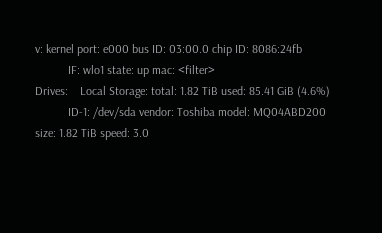v: kernel port: e000 bus ID: 03:00.0 chip ID: 8086:24fb
           IF: wlo1 state: up mac: <filter>
Drives:    Local Storage: total: 1.82 TiB used: 85.41 GiB (4.6%)
           ID-1: /dev/sda vendor: Toshiba model: MQ04ABD200 size: 1.82 TiB speed: 3.0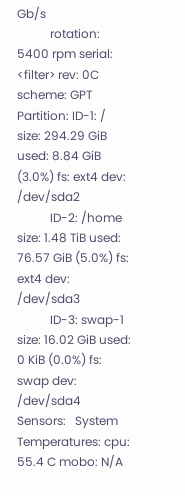Gb/s
           rotation: 5400 rpm serial: <filter> rev: 0C scheme: GPT
Partition: ID-1: / size: 294.29 GiB used: 8.84 GiB (3.0%) fs: ext4 dev: /dev/sda2
           ID-2: /home size: 1.48 TiB used: 76.57 GiB (5.0%) fs: ext4 dev: /dev/sda3
           ID-3: swap-1 size: 16.02 GiB used: 0 KiB (0.0%) fs: swap dev: /dev/sda4
Sensors:   System Temperatures: cpu: 55.4 C mobo: N/A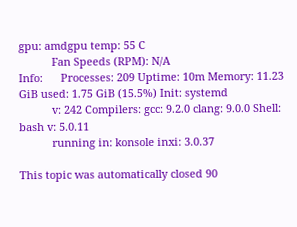gpu: amdgpu temp: 55 C
           Fan Speeds (RPM): N/A
Info:      Processes: 209 Uptime: 10m Memory: 11.23 GiB used: 1.75 GiB (15.5%) Init: systemd
           v: 242 Compilers: gcc: 9.2.0 clang: 9.0.0 Shell: bash v: 5.0.11
           running in: konsole inxi: 3.0.37

This topic was automatically closed 90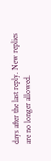days after the last reply. New replies are no longer allowed.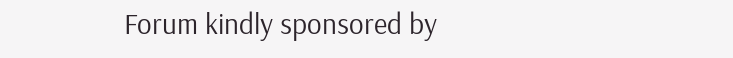Forum kindly sponsored by